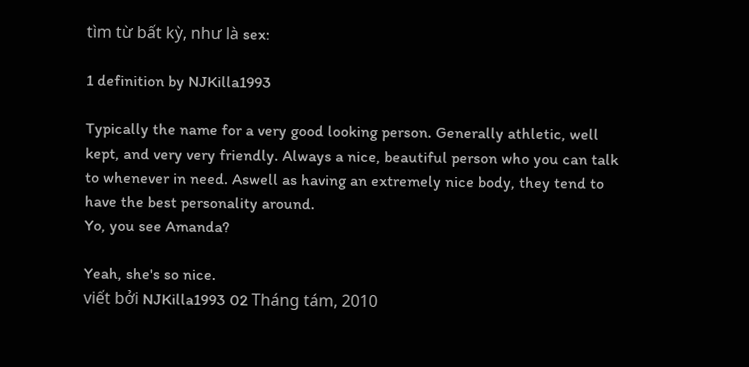tìm từ bất kỳ, như là sex:

1 definition by NJKilla1993

Typically the name for a very good looking person. Generally athletic, well kept, and very very friendly. Always a nice, beautiful person who you can talk to whenever in need. Aswell as having an extremely nice body, they tend to have the best personality around.
Yo, you see Amanda?

Yeah, she's so nice.
viết bởi NJKilla1993 02 Tháng tám, 2010